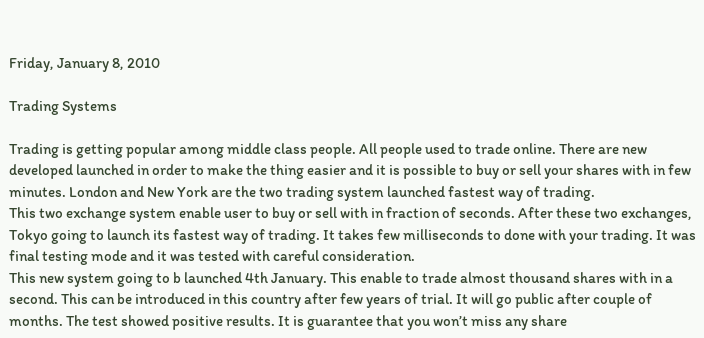Friday, January 8, 2010

Trading Systems

Trading is getting popular among middle class people. All people used to trade online. There are new developed launched in order to make the thing easier and it is possible to buy or sell your shares with in few minutes. London and New York are the two trading system launched fastest way of trading.
This two exchange system enable user to buy or sell with in fraction of seconds. After these two exchanges, Tokyo going to launch its fastest way of trading. It takes few milliseconds to done with your trading. It was final testing mode and it was tested with careful consideration.
This new system going to b launched 4th January. This enable to trade almost thousand shares with in a second. This can be introduced in this country after few years of trial. It will go public after couple of months. The test showed positive results. It is guarantee that you won’t miss any share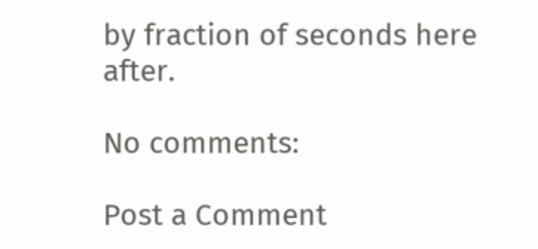by fraction of seconds here after.

No comments:

Post a Comment